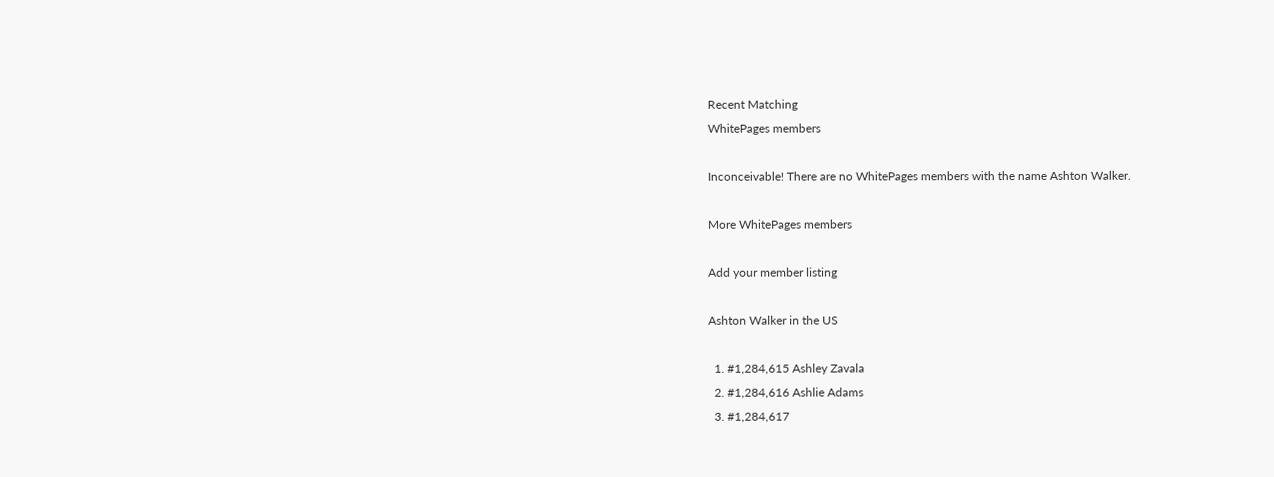Recent Matching
WhitePages members

Inconceivable! There are no WhitePages members with the name Ashton Walker.

More WhitePages members

Add your member listing

Ashton Walker in the US

  1. #1,284,615 Ashley Zavala
  2. #1,284,616 Ashlie Adams
  3. #1,284,617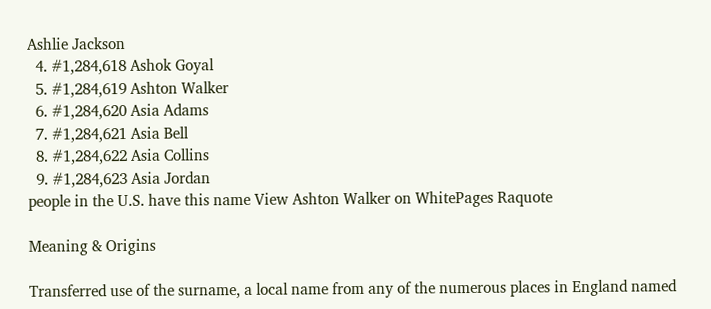Ashlie Jackson
  4. #1,284,618 Ashok Goyal
  5. #1,284,619 Ashton Walker
  6. #1,284,620 Asia Adams
  7. #1,284,621 Asia Bell
  8. #1,284,622 Asia Collins
  9. #1,284,623 Asia Jordan
people in the U.S. have this name View Ashton Walker on WhitePages Raquote

Meaning & Origins

Transferred use of the surname, a local name from any of the numerous places in England named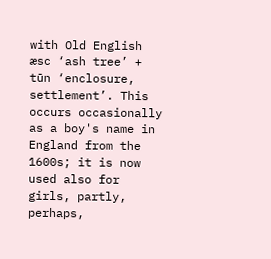with Old English æsc ‘ash tree’ + tūn ‘enclosure, settlement’. This occurs occasionally as a boy's name in England from the 1600s; it is now used also for girls, partly, perhaps,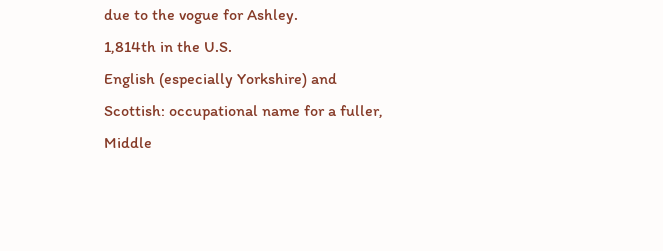due to the vogue for Ashley.
1,814th in the U.S.
English (especially Yorkshire) and Scottish: occupational name for a fuller, Middle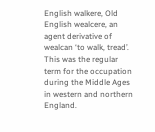English walkere, Old English wealcere, an agent derivative of wealcan ‘to walk, tread’. This was the regular term for the occupation during the Middle Ages in western and northern England.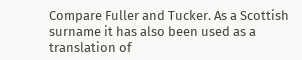Compare Fuller and Tucker. As a Scottish surname it has also been used as a translation of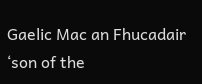Gaelic Mac an Fhucadair ‘son of the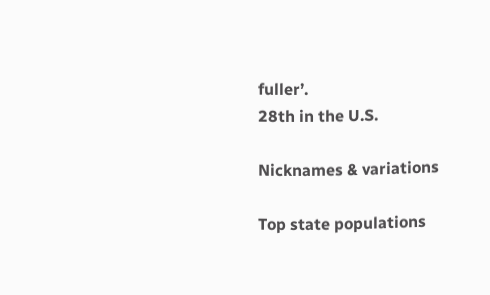fuller’.
28th in the U.S.

Nicknames & variations

Top state populations